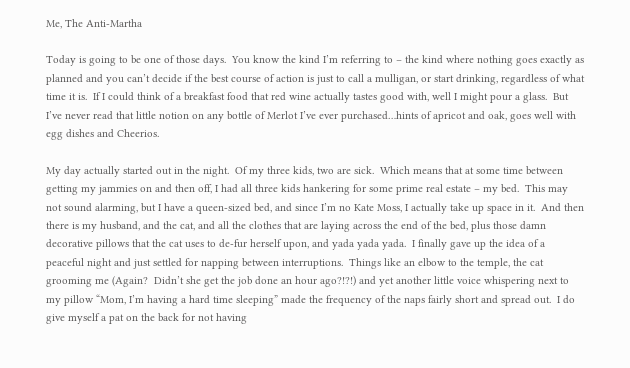Me, The Anti-Martha

Today is going to be one of those days.  You know the kind I’m referring to – the kind where nothing goes exactly as planned and you can’t decide if the best course of action is just to call a mulligan, or start drinking, regardless of what time it is.  If I could think of a breakfast food that red wine actually tastes good with, well I might pour a glass.  But I’ve never read that little notion on any bottle of Merlot I’ve ever purchased…hints of apricot and oak, goes well with egg dishes and Cheerios.

My day actually started out in the night.  Of my three kids, two are sick.  Which means that at some time between getting my jammies on and then off, I had all three kids hankering for some prime real estate – my bed.  This may not sound alarming, but I have a queen-sized bed, and since I’m no Kate Moss, I actually take up space in it.  And then there is my husband, and the cat, and all the clothes that are laying across the end of the bed, plus those damn decorative pillows that the cat uses to de-fur herself upon, and yada yada yada.  I finally gave up the idea of a peaceful night and just settled for napping between interruptions.  Things like an elbow to the temple, the cat grooming me (Again?  Didn’t she get the job done an hour ago?!?!) and yet another little voice whispering next to my pillow “Mom, I’m having a hard time sleeping” made the frequency of the naps fairly short and spread out.  I do give myself a pat on the back for not having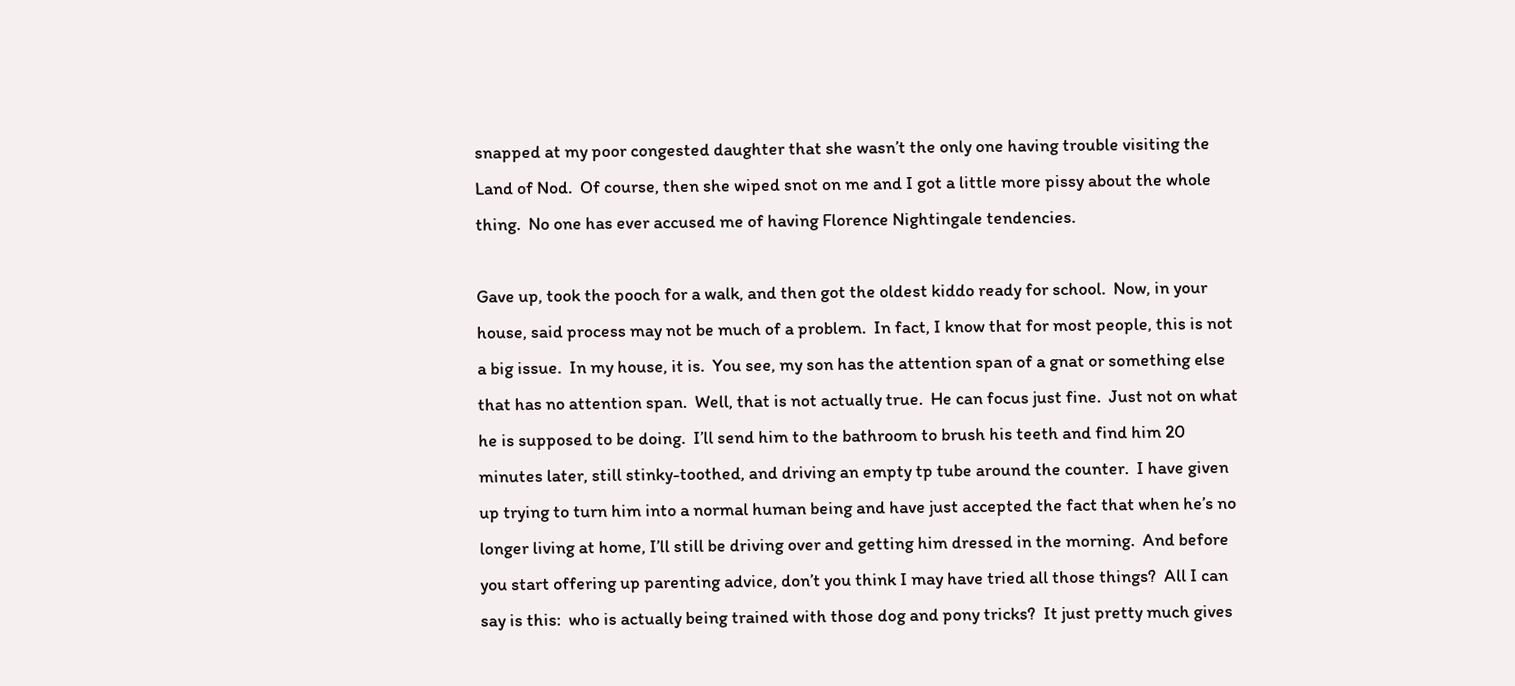snapped at my poor congested daughter that she wasn’t the only one having trouble visiting the Land of Nod.  Of course, then she wiped snot on me and I got a little more pissy about the whole thing.  No one has ever accused me of having Florence Nightingale tendencies.

Gave up, took the pooch for a walk, and then got the oldest kiddo ready for school.  Now, in your house, said process may not be much of a problem.  In fact, I know that for most people, this is not a big issue.  In my house, it is.  You see, my son has the attention span of a gnat or something else that has no attention span.  Well, that is not actually true.  He can focus just fine.  Just not on what he is supposed to be doing.  I’ll send him to the bathroom to brush his teeth and find him 20 minutes later, still stinky-toothed, and driving an empty tp tube around the counter.  I have given up trying to turn him into a normal human being and have just accepted the fact that when he’s no longer living at home, I’ll still be driving over and getting him dressed in the morning.  And before you start offering up parenting advice, don’t you think I may have tried all those things?  All I can say is this:  who is actually being trained with those dog and pony tricks?  It just pretty much gives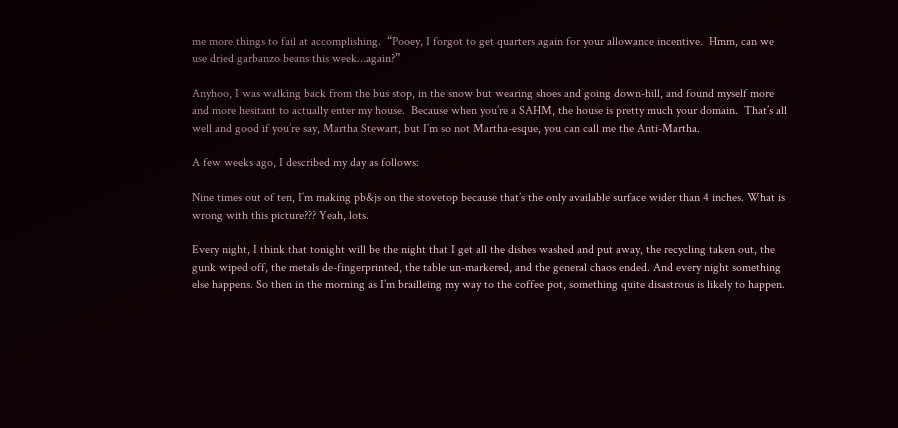me more things to fail at accomplishing.  “Pooey, I forgot to get quarters again for your allowance incentive.  Hmm, can we use dried garbanzo beans this week…again?”

Anyhoo, I was walking back from the bus stop, in the snow but wearing shoes and going down-hill, and found myself more and more hesitant to actually enter my house.  Because when you’re a SAHM, the house is pretty much your domain.  That’s all well and good if you’re say, Martha Stewart, but I’m so not Martha-esque, you can call me the Anti-Martha.

A few weeks ago, I described my day as follows:

Nine times out of ten, I’m making pb&js on the stovetop because that’s the only available surface wider than 4 inches. What is wrong with this picture??? Yeah, lots.

Every night, I think that tonight will be the night that I get all the dishes washed and put away, the recycling taken out, the gunk wiped off, the metals de-fingerprinted, the table un-markered, and the general chaos ended. And every night something else happens. So then in the morning as I’m brailleing my way to the coffee pot, something quite disastrous is likely to happen.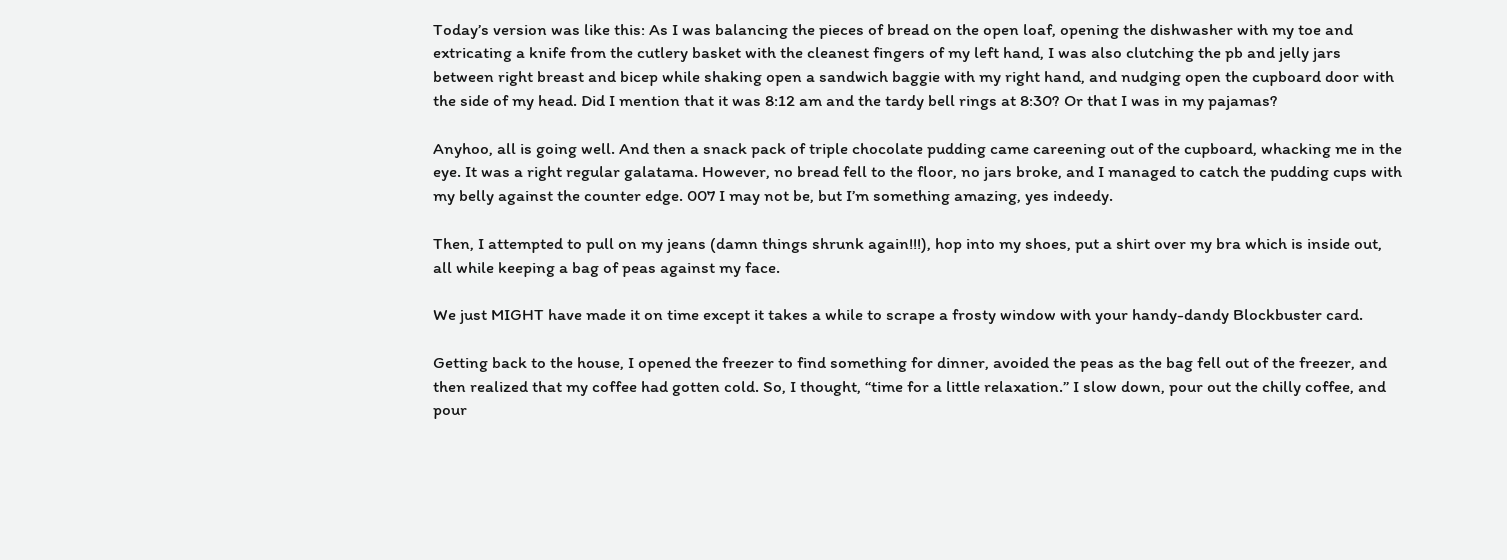Today’s version was like this: As I was balancing the pieces of bread on the open loaf, opening the dishwasher with my toe and extricating a knife from the cutlery basket with the cleanest fingers of my left hand, I was also clutching the pb and jelly jars between right breast and bicep while shaking open a sandwich baggie with my right hand, and nudging open the cupboard door with the side of my head. Did I mention that it was 8:12 am and the tardy bell rings at 8:30? Or that I was in my pajamas?

Anyhoo, all is going well. And then a snack pack of triple chocolate pudding came careening out of the cupboard, whacking me in the eye. It was a right regular galatama. However, no bread fell to the floor, no jars broke, and I managed to catch the pudding cups with my belly against the counter edge. 007 I may not be, but I’m something amazing, yes indeedy.

Then, I attempted to pull on my jeans (damn things shrunk again!!!), hop into my shoes, put a shirt over my bra which is inside out, all while keeping a bag of peas against my face.

We just MIGHT have made it on time except it takes a while to scrape a frosty window with your handy-dandy Blockbuster card.

Getting back to the house, I opened the freezer to find something for dinner, avoided the peas as the bag fell out of the freezer, and then realized that my coffee had gotten cold. So, I thought, “time for a little relaxation.” I slow down, pour out the chilly coffee, and pour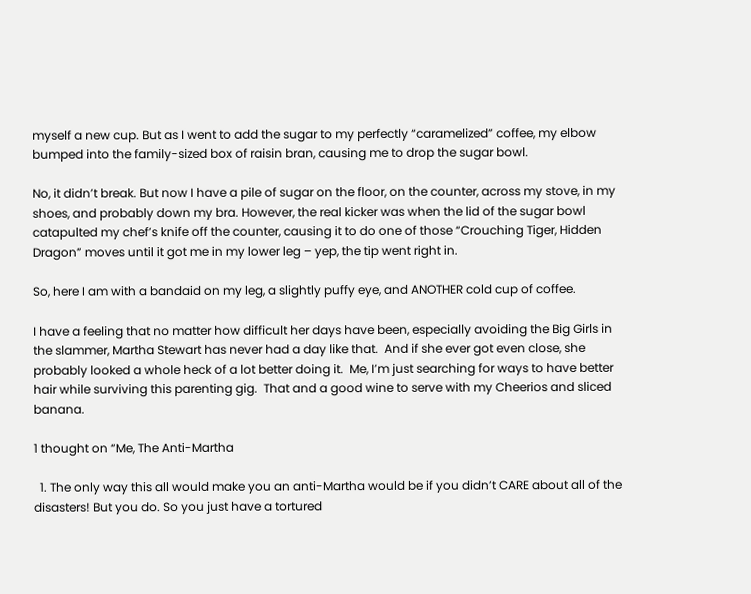myself a new cup. But as I went to add the sugar to my perfectly “caramelized” coffee, my elbow bumped into the family-sized box of raisin bran, causing me to drop the sugar bowl.

No, it didn’t break. But now I have a pile of sugar on the floor, on the counter, across my stove, in my shoes, and probably down my bra. However, the real kicker was when the lid of the sugar bowl catapulted my chef’s knife off the counter, causing it to do one of those “Crouching Tiger, Hidden Dragon” moves until it got me in my lower leg – yep, the tip went right in.

So, here I am with a bandaid on my leg, a slightly puffy eye, and ANOTHER cold cup of coffee.

I have a feeling that no matter how difficult her days have been, especially avoiding the Big Girls in the slammer, Martha Stewart has never had a day like that.  And if she ever got even close, she probably looked a whole heck of a lot better doing it.  Me, I’m just searching for ways to have better hair while surviving this parenting gig.  That and a good wine to serve with my Cheerios and sliced banana.

1 thought on “Me, The Anti-Martha

  1. The only way this all would make you an anti-Martha would be if you didn’t CARE about all of the disasters! But you do. So you just have a tortured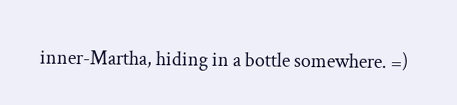inner-Martha, hiding in a bottle somewhere. =)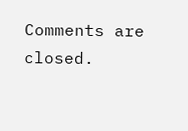Comments are closed.